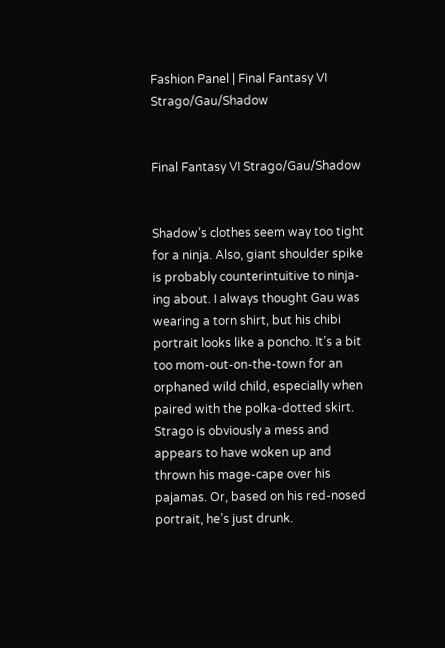Fashion Panel | Final Fantasy VI Strago/Gau/Shadow


Final Fantasy VI Strago/Gau/Shadow


Shadow’s clothes seem way too tight for a ninja. Also, giant shoulder spike is probably counterintuitive to ninja-ing about. I always thought Gau was wearing a torn shirt, but his chibi portrait looks like a poncho. It’s a bit too mom-out-on-the-town for an orphaned wild child, especially when paired with the polka-dotted skirt. Strago is obviously a mess and appears to have woken up and thrown his mage-cape over his pajamas. Or, based on his red-nosed portrait, he’s just drunk.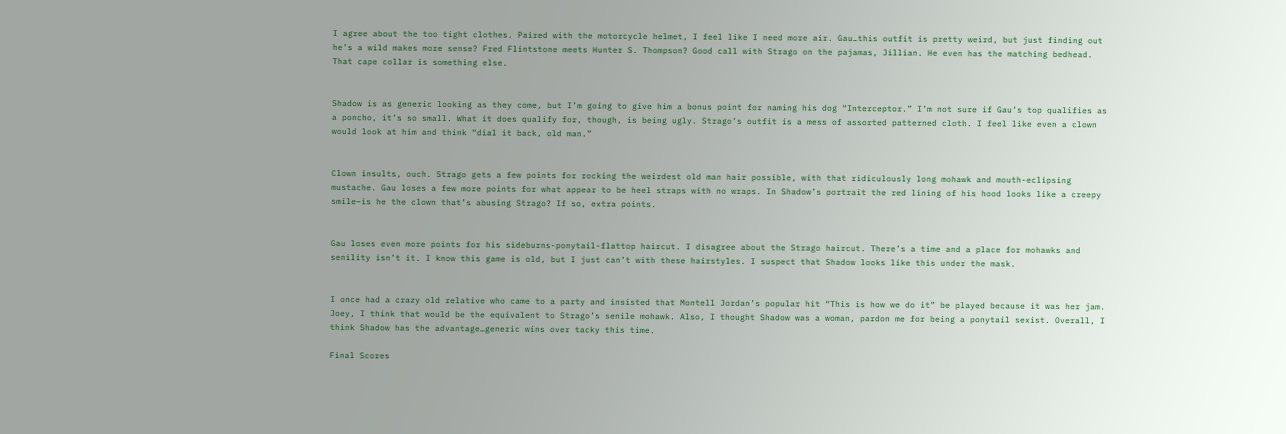I agree about the too tight clothes. Paired with the motorcycle helmet, I feel like I need more air. Gau…this outfit is pretty weird, but just finding out he’s a wild makes more sense? Fred Flintstone meets Hunter S. Thompson? Good call with Strago on the pajamas, Jillian. He even has the matching bedhead. That cape collar is something else.


Shadow is as generic looking as they come, but I’m going to give him a bonus point for naming his dog “Interceptor.” I’m not sure if Gau’s top qualifies as a poncho, it’s so small. What it does qualify for, though, is being ugly. Strago’s outfit is a mess of assorted patterned cloth. I feel like even a clown would look at him and think “dial it back, old man.”


Clown insults, ouch. Strago gets a few points for rocking the weirdest old man hair possible, with that ridiculously long mohawk and mouth-eclipsing mustache. Gau loses a few more points for what appear to be heel straps with no wraps. In Shadow’s portrait the red lining of his hood looks like a creepy smile–is he the clown that’s abusing Strago? If so, extra points.


Gau loses even more points for his sideburns-ponytail-flattop haircut. I disagree about the Strago haircut. There’s a time and a place for mohawks and senility isn’t it. I know this game is old, but I just can’t with these hairstyles. I suspect that Shadow looks like this under the mask.


I once had a crazy old relative who came to a party and insisted that Montell Jordan’s popular hit “This is how we do it” be played because it was her jam. Joey, I think that would be the equivalent to Strago’s senile mohawk. Also, I thought Shadow was a woman, pardon me for being a ponytail sexist. Overall, I think Shadow has the advantage…generic wins over tacky this time.

Final Scores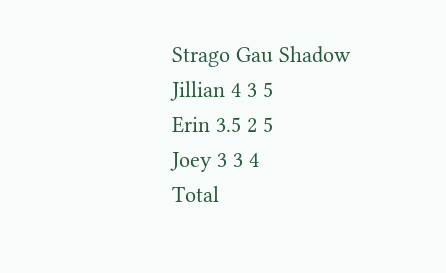Strago Gau Shadow
Jillian 4 3 5
Erin 3.5 2 5
Joey 3 3 4
Total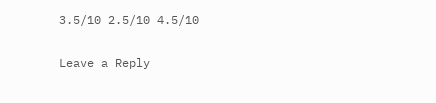3.5/10 2.5/10 4.5/10

Leave a Reply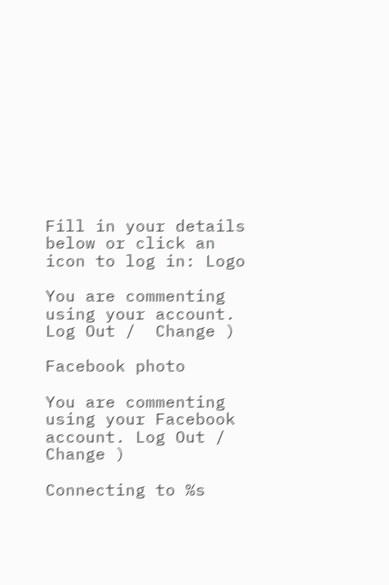Fill in your details below or click an icon to log in: Logo

You are commenting using your account. Log Out /  Change )

Facebook photo

You are commenting using your Facebook account. Log Out /  Change )

Connecting to %s